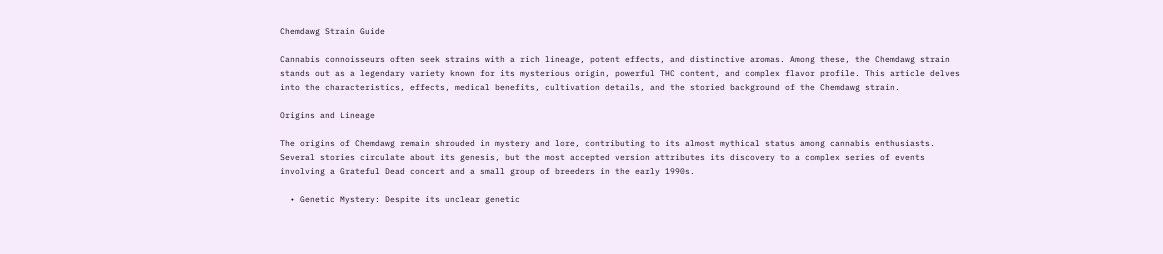Chemdawg Strain Guide

Cannabis connoisseurs often seek strains with a rich lineage, potent effects, and distinctive aromas. Among these, the Chemdawg strain stands out as a legendary variety known for its mysterious origin, powerful THC content, and complex flavor profile. This article delves into the characteristics, effects, medical benefits, cultivation details, and the storied background of the Chemdawg strain.

Origins and Lineage

The origins of Chemdawg remain shrouded in mystery and lore, contributing to its almost mythical status among cannabis enthusiasts. Several stories circulate about its genesis, but the most accepted version attributes its discovery to a complex series of events involving a Grateful Dead concert and a small group of breeders in the early 1990s.

  • Genetic Mystery: Despite its unclear genetic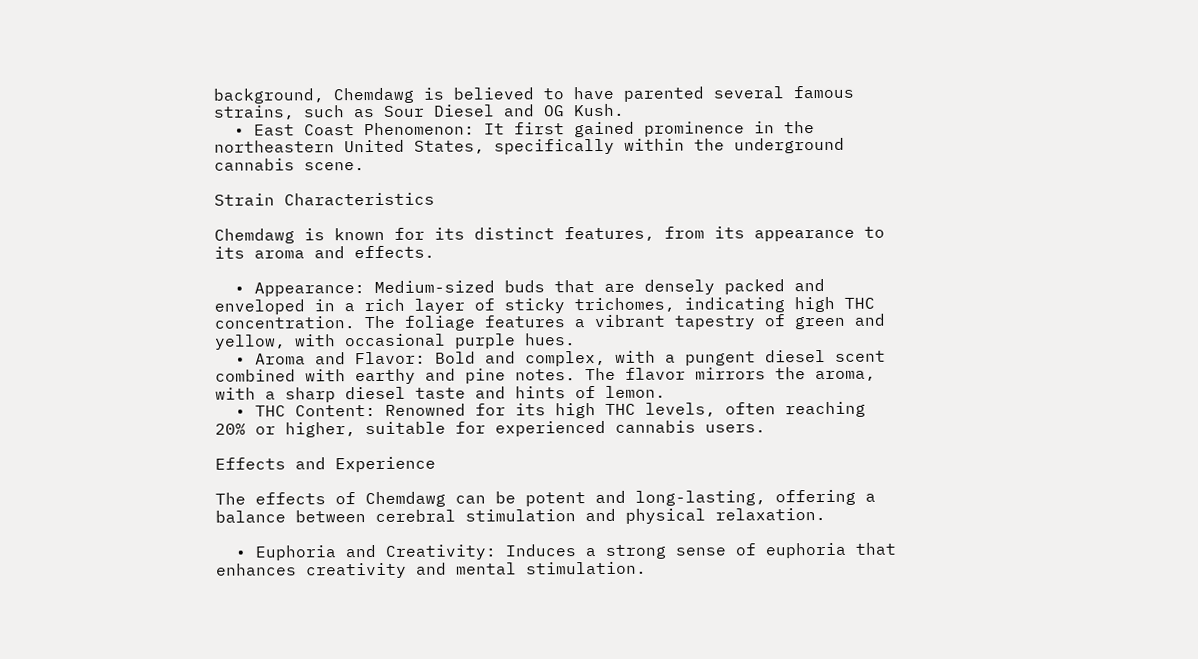background, Chemdawg is believed to have parented several famous strains, such as Sour Diesel and OG Kush.
  • East Coast Phenomenon: It first gained prominence in the northeastern United States, specifically within the underground cannabis scene.

Strain Characteristics

Chemdawg is known for its distinct features, from its appearance to its aroma and effects.

  • Appearance: Medium-sized buds that are densely packed and enveloped in a rich layer of sticky trichomes, indicating high THC concentration. The foliage features a vibrant tapestry of green and yellow, with occasional purple hues.
  • Aroma and Flavor: Bold and complex, with a pungent diesel scent combined with earthy and pine notes. The flavor mirrors the aroma, with a sharp diesel taste and hints of lemon.
  • THC Content: Renowned for its high THC levels, often reaching 20% or higher, suitable for experienced cannabis users.

Effects and Experience

The effects of Chemdawg can be potent and long-lasting, offering a balance between cerebral stimulation and physical relaxation.

  • Euphoria and Creativity: Induces a strong sense of euphoria that enhances creativity and mental stimulation.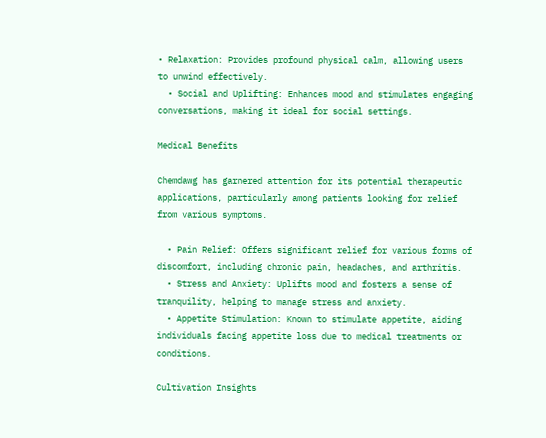• Relaxation: Provides profound physical calm, allowing users to unwind effectively.
  • Social and Uplifting: Enhances mood and stimulates engaging conversations, making it ideal for social settings.

Medical Benefits

Chemdawg has garnered attention for its potential therapeutic applications, particularly among patients looking for relief from various symptoms.

  • Pain Relief: Offers significant relief for various forms of discomfort, including chronic pain, headaches, and arthritis.
  • Stress and Anxiety: Uplifts mood and fosters a sense of tranquility, helping to manage stress and anxiety.
  • Appetite Stimulation: Known to stimulate appetite, aiding individuals facing appetite loss due to medical treatments or conditions.

Cultivation Insights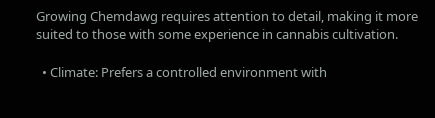Growing Chemdawg requires attention to detail, making it more suited to those with some experience in cannabis cultivation.

  • Climate: Prefers a controlled environment with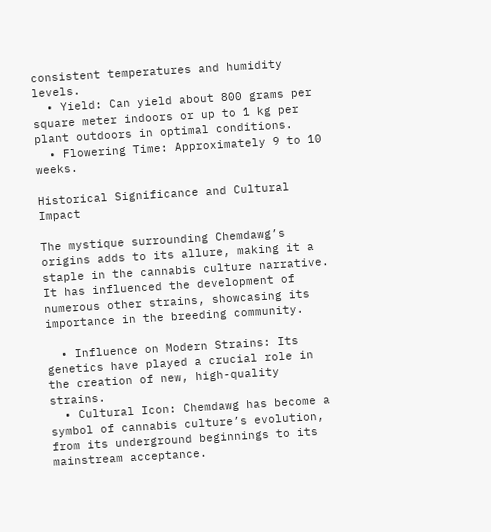consistent temperatures and humidity levels.
  • Yield: Can yield about 800 grams per square meter indoors or up to 1 kg per plant outdoors in optimal conditions.
  • Flowering Time: Approximately 9 to 10 weeks.

Historical Significance and Cultural Impact

The mystique surrounding Chemdawg’s origins adds to its allure, making it a staple in the cannabis culture narrative. It has influenced the development of numerous other strains, showcasing its importance in the breeding community.

  • Influence on Modern Strains: Its genetics have played a crucial role in the creation of new, high-quality strains.
  • Cultural Icon: Chemdawg has become a symbol of cannabis culture’s evolution, from its underground beginnings to its mainstream acceptance.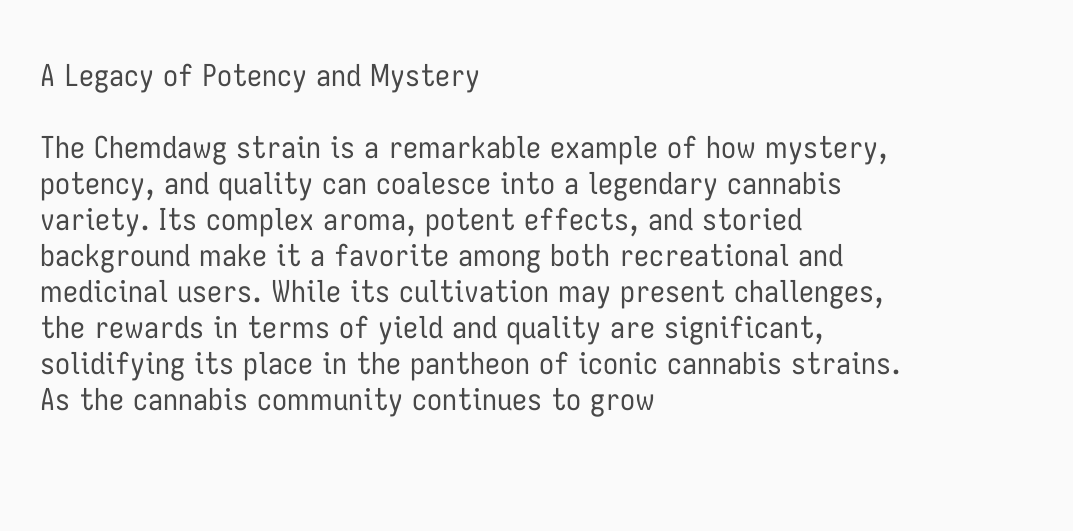A Legacy of Potency and Mystery

The Chemdawg strain is a remarkable example of how mystery, potency, and quality can coalesce into a legendary cannabis variety. Its complex aroma, potent effects, and storied background make it a favorite among both recreational and medicinal users. While its cultivation may present challenges, the rewards in terms of yield and quality are significant, solidifying its place in the pantheon of iconic cannabis strains. As the cannabis community continues to grow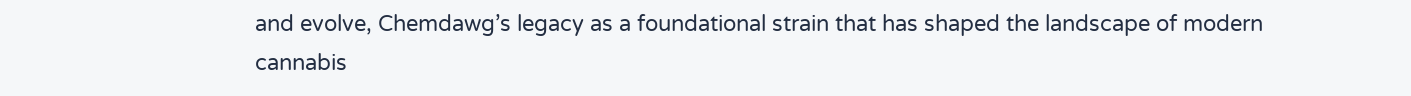and evolve, Chemdawg’s legacy as a foundational strain that has shaped the landscape of modern cannabis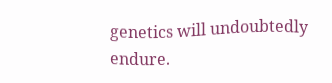genetics will undoubtedly endure.